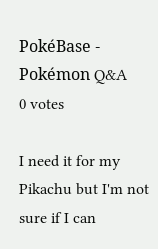PokéBase - Pokémon Q&A
0 votes

I need it for my Pikachu but I'm not sure if I can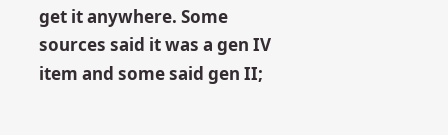get it anywhere. Some sources said it was a gen IV item and some said gen II;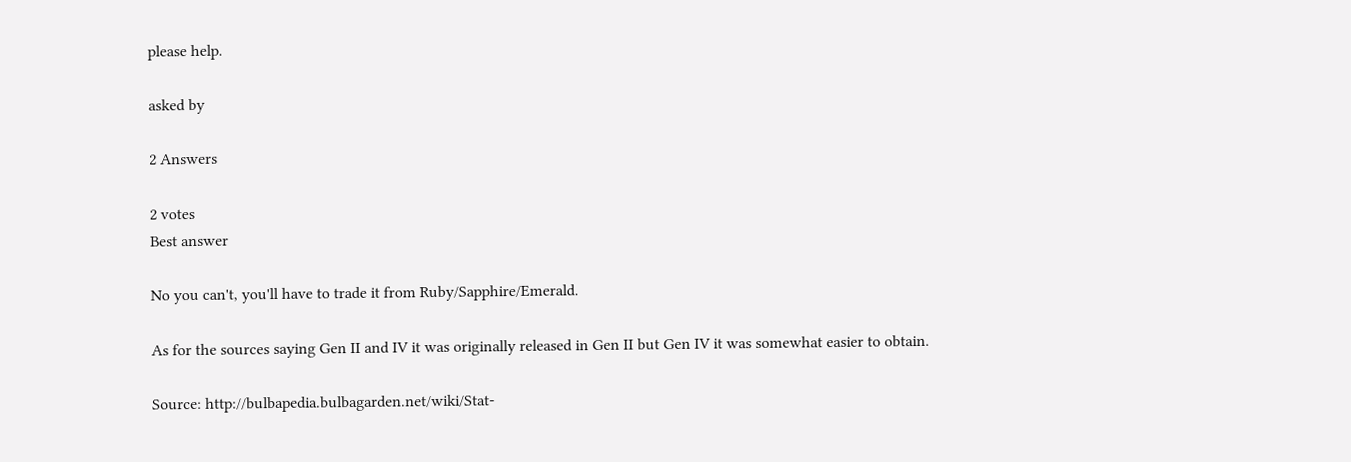please help.

asked by

2 Answers

2 votes
Best answer

No you can't, you'll have to trade it from Ruby/Sapphire/Emerald.

As for the sources saying Gen II and IV it was originally released in Gen II but Gen IV it was somewhat easier to obtain.

Source: http://bulbapedia.bulbagarden.net/wiki/Stat-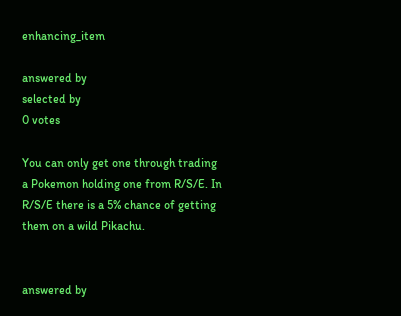enhancing_item

answered by
selected by
0 votes

You can only get one through trading a Pokemon holding one from R/S/E. In R/S/E there is a 5% chance of getting them on a wild Pikachu.


answered by